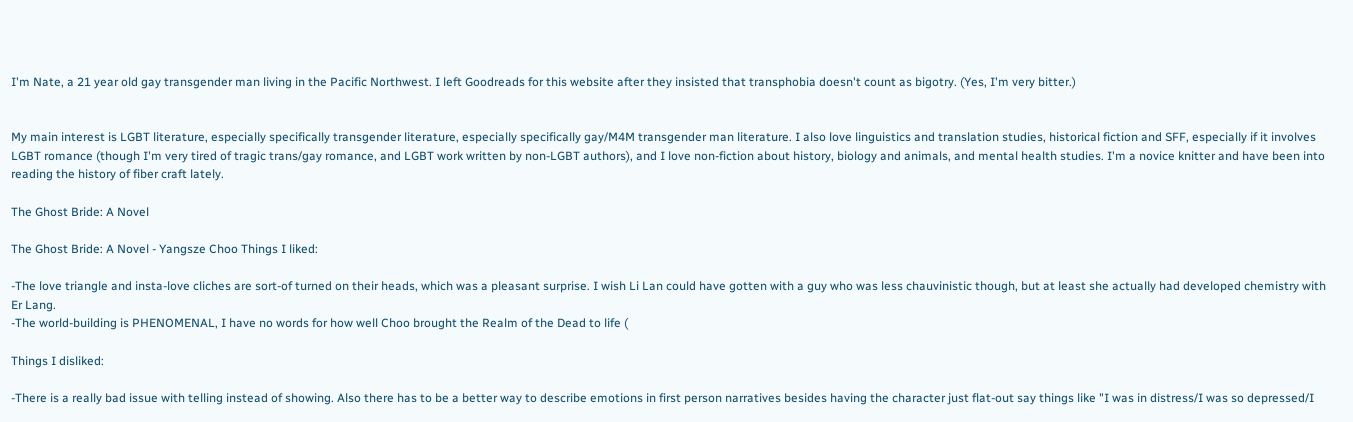I'm Nate, a 21 year old gay transgender man living in the Pacific Northwest. I left Goodreads for this website after they insisted that transphobia doesn't count as bigotry. (Yes, I'm very bitter.)


My main interest is LGBT literature, especially specifically transgender literature, especially specifically gay/M4M transgender man literature. I also love linguistics and translation studies, historical fiction and SFF, especially if it involves LGBT romance (though I'm very tired of tragic trans/gay romance, and LGBT work written by non-LGBT authors), and I love non-fiction about history, biology and animals, and mental health studies. I'm a novice knitter and have been into reading the history of fiber craft lately.

The Ghost Bride: A Novel

The Ghost Bride: A Novel - Yangsze Choo Things I liked:

-The love triangle and insta-love cliches are sort-of turned on their heads, which was a pleasant surprise. I wish Li Lan could have gotten with a guy who was less chauvinistic though, but at least she actually had developed chemistry with Er Lang.
-The world-building is PHENOMENAL, I have no words for how well Choo brought the Realm of the Dead to life (

Things I disliked:

-There is a really bad issue with telling instead of showing. Also there has to be a better way to describe emotions in first person narratives besides having the character just flat-out say things like "I was in distress/I was so depressed/I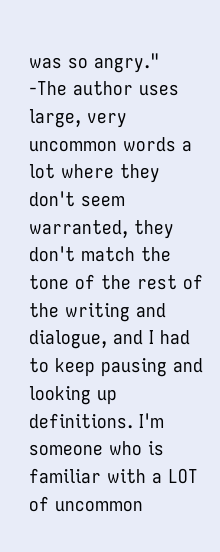was so angry."
-The author uses large, very uncommon words a lot where they don't seem warranted, they don't match the tone of the rest of the writing and dialogue, and I had to keep pausing and looking up definitions. I'm someone who is familiar with a LOT of uncommon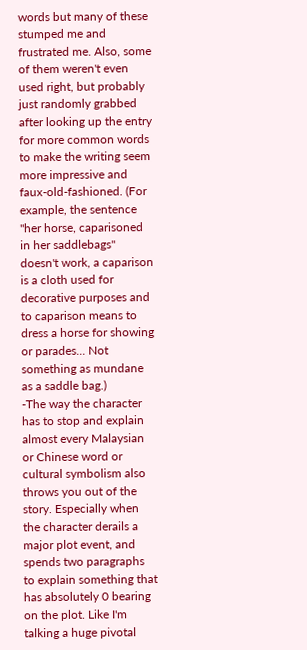words but many of these stumped me and frustrated me. Also, some of them weren't even used right, but probably just randomly grabbed after looking up the entry for more common words to make the writing seem more impressive and faux-old-fashioned. (For example, the sentence "her horse, caparisoned in her saddlebags" doesn't work, a caparison is a cloth used for decorative purposes and to caparison means to dress a horse for showing or parades... Not something as mundane as a saddle bag.)
-The way the character has to stop and explain almost every Malaysian or Chinese word or cultural symbolism also throws you out of the story. Especially when the character derails a major plot event, and spends two paragraphs to explain something that has absolutely 0 bearing on the plot. Like I'm talking a huge pivotal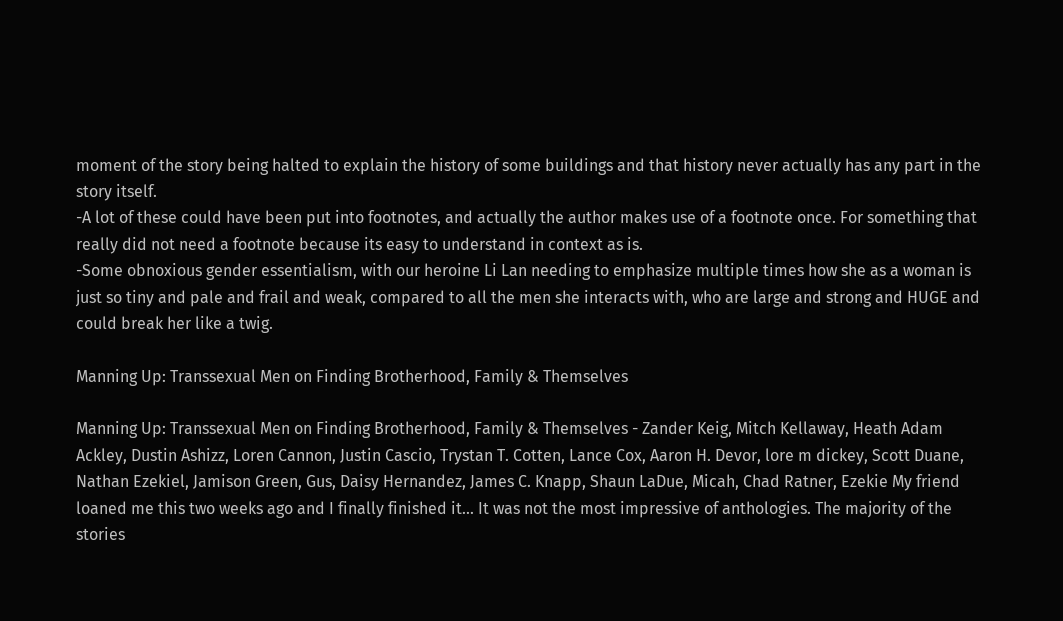moment of the story being halted to explain the history of some buildings and that history never actually has any part in the story itself.
-A lot of these could have been put into footnotes, and actually the author makes use of a footnote once. For something that really did not need a footnote because its easy to understand in context as is.
-Some obnoxious gender essentialism, with our heroine Li Lan needing to emphasize multiple times how she as a woman is just so tiny and pale and frail and weak, compared to all the men she interacts with, who are large and strong and HUGE and could break her like a twig.

Manning Up: Transsexual Men on Finding Brotherhood, Family & Themselves

Manning Up: Transsexual Men on Finding Brotherhood, Family & Themselves - Zander Keig, Mitch Kellaway, Heath Adam Ackley, Dustin Ashizz, Loren Cannon, Justin Cascio, Trystan T. Cotten, Lance Cox, Aaron H. Devor, lore m dickey, Scott Duane, Nathan Ezekiel, Jamison Green, Gus, Daisy Hernandez, James C. Knapp, Shaun LaDue, Micah, Chad Ratner, Ezekie My friend loaned me this two weeks ago and I finally finished it... It was not the most impressive of anthologies. The majority of the stories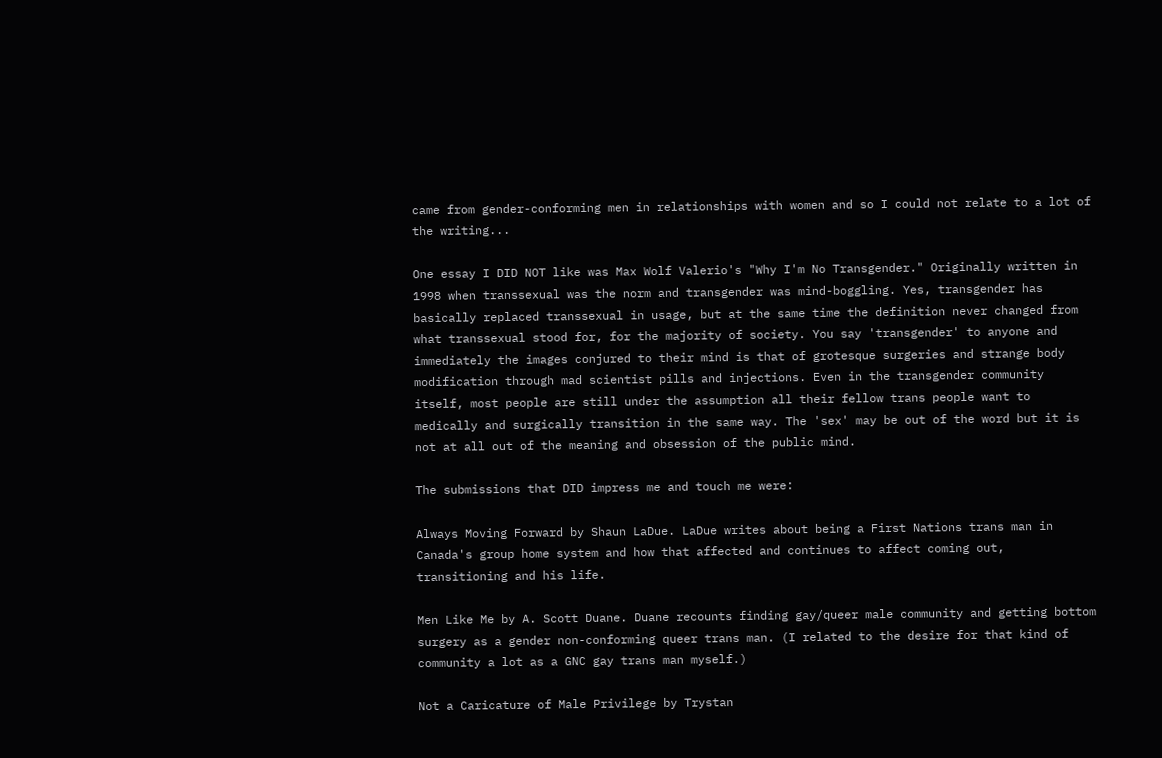came from gender-conforming men in relationships with women and so I could not relate to a lot of the writing...

One essay I DID NOT like was Max Wolf Valerio's "Why I'm No Transgender." Originally written in 1998 when transsexual was the norm and transgender was mind-boggling. Yes, transgender has basically replaced transsexual in usage, but at the same time the definition never changed from what transsexual stood for, for the majority of society. You say 'transgender' to anyone and immediately the images conjured to their mind is that of grotesque surgeries and strange body modification through mad scientist pills and injections. Even in the transgender community itself, most people are still under the assumption all their fellow trans people want to medically and surgically transition in the same way. The 'sex' may be out of the word but it is not at all out of the meaning and obsession of the public mind.

The submissions that DID impress me and touch me were:

Always Moving Forward by Shaun LaDue. LaDue writes about being a First Nations trans man in Canada's group home system and how that affected and continues to affect coming out, transitioning and his life.

Men Like Me by A. Scott Duane. Duane recounts finding gay/queer male community and getting bottom surgery as a gender non-conforming queer trans man. (I related to the desire for that kind of community a lot as a GNC gay trans man myself.)

Not a Caricature of Male Privilege by Trystan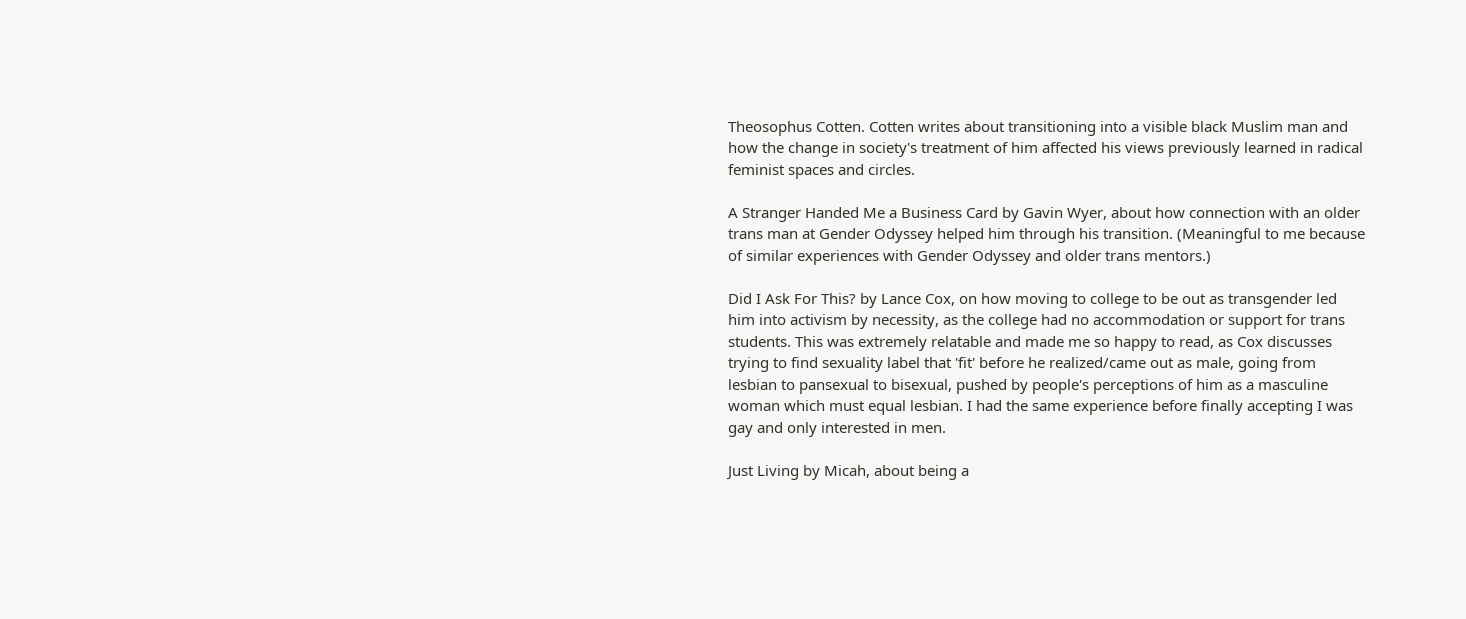Theosophus Cotten. Cotten writes about transitioning into a visible black Muslim man and how the change in society's treatment of him affected his views previously learned in radical feminist spaces and circles.

A Stranger Handed Me a Business Card by Gavin Wyer, about how connection with an older trans man at Gender Odyssey helped him through his transition. (Meaningful to me because of similar experiences with Gender Odyssey and older trans mentors.)

Did I Ask For This? by Lance Cox, on how moving to college to be out as transgender led him into activism by necessity, as the college had no accommodation or support for trans students. This was extremely relatable and made me so happy to read, as Cox discusses trying to find sexuality label that 'fit' before he realized/came out as male, going from lesbian to pansexual to bisexual, pushed by people's perceptions of him as a masculine woman which must equal lesbian. I had the same experience before finally accepting I was gay and only interested in men.

Just Living by Micah, about being a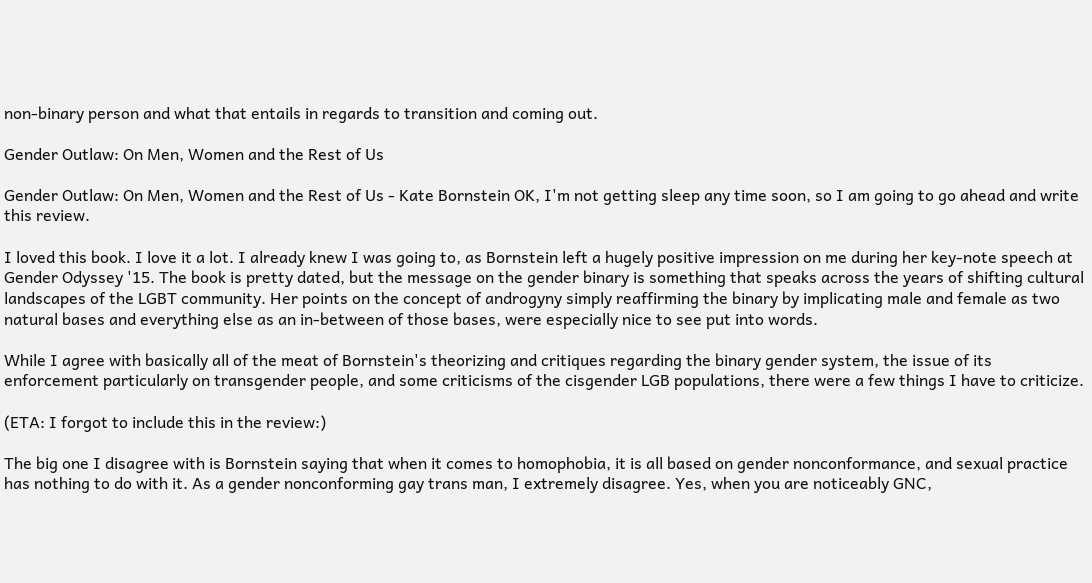non-binary person and what that entails in regards to transition and coming out.

Gender Outlaw: On Men, Women and the Rest of Us

Gender Outlaw: On Men, Women and the Rest of Us - Kate Bornstein OK, I'm not getting sleep any time soon, so I am going to go ahead and write this review.

I loved this book. I love it a lot. I already knew I was going to, as Bornstein left a hugely positive impression on me during her key-note speech at Gender Odyssey '15. The book is pretty dated, but the message on the gender binary is something that speaks across the years of shifting cultural landscapes of the LGBT community. Her points on the concept of androgyny simply reaffirming the binary by implicating male and female as two natural bases and everything else as an in-between of those bases, were especially nice to see put into words.

While I agree with basically all of the meat of Bornstein's theorizing and critiques regarding the binary gender system, the issue of its enforcement particularly on transgender people, and some criticisms of the cisgender LGB populations, there were a few things I have to criticize.

(ETA: I forgot to include this in the review:)

The big one I disagree with is Bornstein saying that when it comes to homophobia, it is all based on gender nonconformance, and sexual practice has nothing to do with it. As a gender nonconforming gay trans man, I extremely disagree. Yes, when you are noticeably GNC,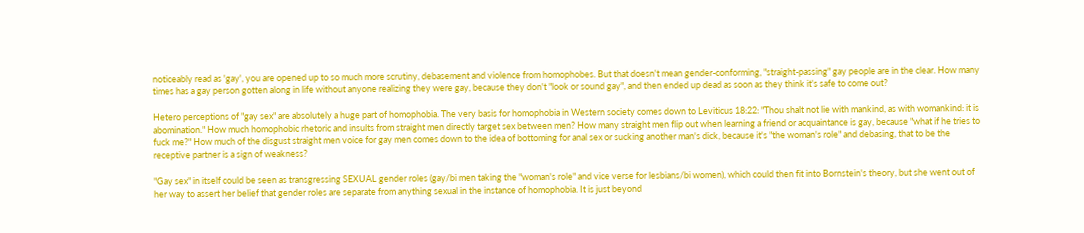noticeably read as 'gay', you are opened up to so much more scrutiny, debasement and violence from homophobes. But that doesn't mean gender-conforming, "straight-passing" gay people are in the clear. How many times has a gay person gotten along in life without anyone realizing they were gay, because they don't "look or sound gay", and then ended up dead as soon as they think it's safe to come out?

Hetero perceptions of "gay sex" are absolutely a huge part of homophobia. The very basis for homophobia in Western society comes down to Leviticus 18:22: "Thou shalt not lie with mankind, as with womankind: it is abomination." How much homophobic rhetoric and insults from straight men directly target sex between men? How many straight men flip out when learning a friend or acquaintance is gay, because "what if he tries to fuck me?" How much of the disgust straight men voice for gay men comes down to the idea of bottoming for anal sex or sucking another man's dick, because it's "the woman's role" and debasing, that to be the receptive partner is a sign of weakness?

"Gay sex" in itself could be seen as transgressing SEXUAL gender roles (gay/bi men taking the "woman's role" and vice verse for lesbians/bi women), which could then fit into Bornstein's theory, but she went out of her way to assert her belief that gender roles are separate from anything sexual in the instance of homophobia. It is just beyond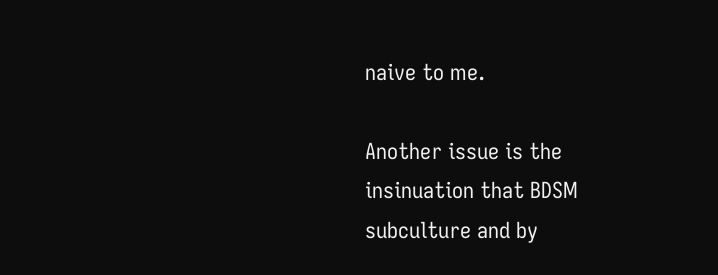naive to me.

Another issue is the insinuation that BDSM subculture and by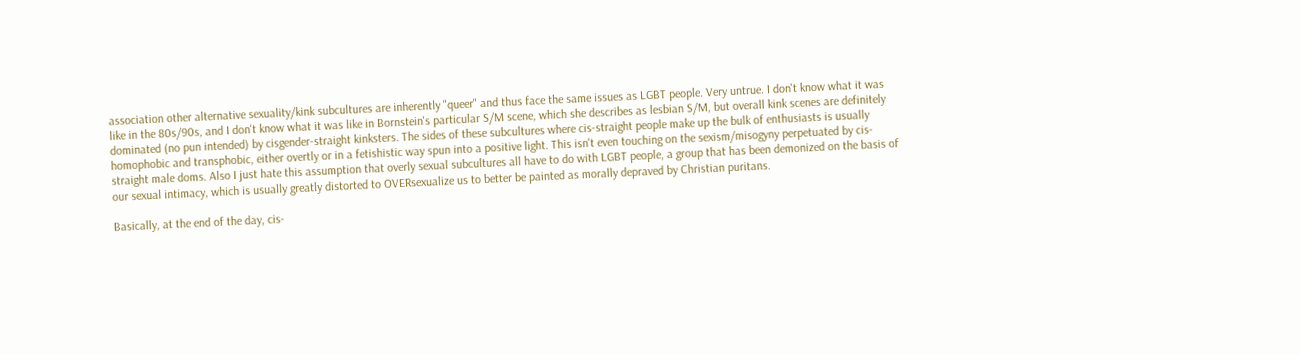association other alternative sexuality/kink subcultures are inherently "queer" and thus face the same issues as LGBT people. Very untrue. I don't know what it was like in the 80s/90s, and I don't know what it was like in Bornstein's particular S/M scene, which she describes as lesbian S/M, but overall kink scenes are definitely dominated (no pun intended) by cisgender-straight kinksters. The sides of these subcultures where cis-straight people make up the bulk of enthusiasts is usually homophobic and transphobic, either overtly or in a fetishistic way spun into a positive light. This isn't even touching on the sexism/misogyny perpetuated by cis-straight male doms. Also I just hate this assumption that overly sexual subcultures all have to do with LGBT people, a group that has been demonized on the basis of our sexual intimacy, which is usually greatly distorted to OVERsexualize us to better be painted as morally depraved by Christian puritans.

Basically, at the end of the day, cis-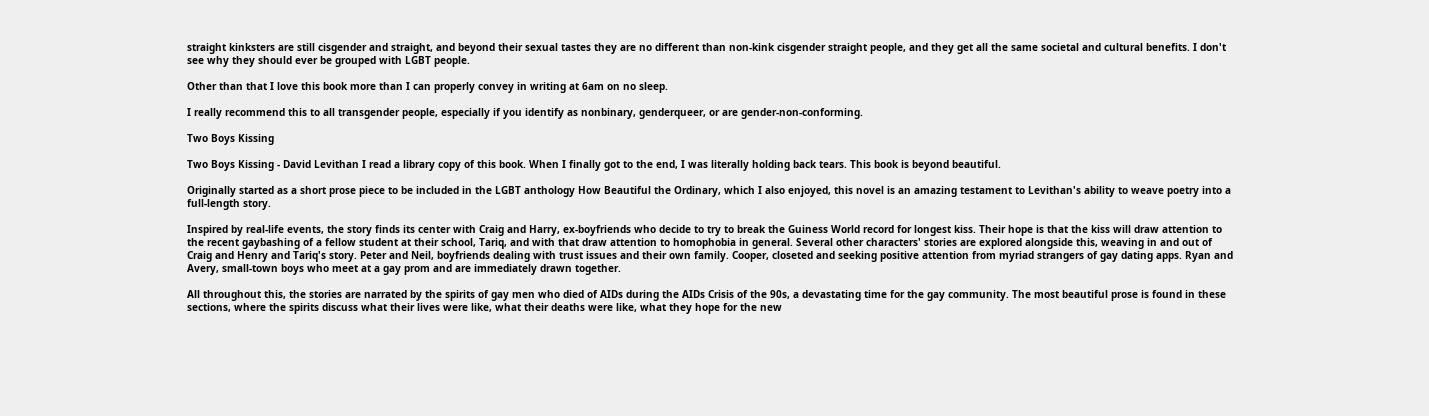straight kinksters are still cisgender and straight, and beyond their sexual tastes they are no different than non-kink cisgender straight people, and they get all the same societal and cultural benefits. I don't see why they should ever be grouped with LGBT people.

Other than that I love this book more than I can properly convey in writing at 6am on no sleep.

I really recommend this to all transgender people, especially if you identify as nonbinary, genderqueer, or are gender-non-conforming.

Two Boys Kissing

Two Boys Kissing - David Levithan I read a library copy of this book. When I finally got to the end, I was literally holding back tears. This book is beyond beautiful.

Originally started as a short prose piece to be included in the LGBT anthology How Beautiful the Ordinary, which I also enjoyed, this novel is an amazing testament to Levithan's ability to weave poetry into a full-length story.

Inspired by real-life events, the story finds its center with Craig and Harry, ex-boyfriends who decide to try to break the Guiness World record for longest kiss. Their hope is that the kiss will draw attention to the recent gaybashing of a fellow student at their school, Tariq, and with that draw attention to homophobia in general. Several other characters' stories are explored alongside this, weaving in and out of Craig and Henry and Tariq's story. Peter and Neil, boyfriends dealing with trust issues and their own family. Cooper, closeted and seeking positive attention from myriad strangers of gay dating apps. Ryan and Avery, small-town boys who meet at a gay prom and are immediately drawn together.

All throughout this, the stories are narrated by the spirits of gay men who died of AIDs during the AIDs Crisis of the 90s, a devastating time for the gay community. The most beautiful prose is found in these sections, where the spirits discuss what their lives were like, what their deaths were like, what they hope for the new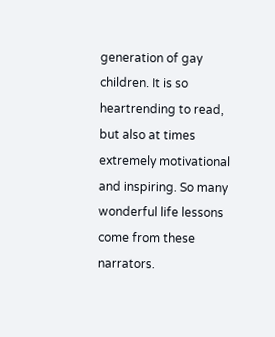generation of gay children. It is so heartrending to read, but also at times extremely motivational and inspiring. So many wonderful life lessons come from these narrators.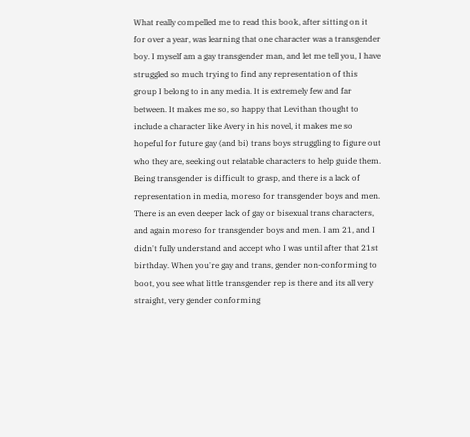What really compelled me to read this book, after sitting on it for over a year, was learning that one character was a transgender boy. I myself am a gay transgender man, and let me tell you, I have struggled so much trying to find any representation of this group I belong to in any media. It is extremely few and far between. It makes me so, so happy that Levithan thought to include a character like Avery in his novel, it makes me so hopeful for future gay (and bi) trans boys struggling to figure out who they are, seeking out relatable characters to help guide them. Being transgender is difficult to grasp, and there is a lack of representation in media, moreso for transgender boys and men. There is an even deeper lack of gay or bisexual trans characters, and again moreso for transgender boys and men. I am 21, and I didn't fully understand and accept who I was until after that 21st birthday. When you're gay and trans, gender non-conforming to boot, you see what little transgender rep is there and its all very straight, very gender conforming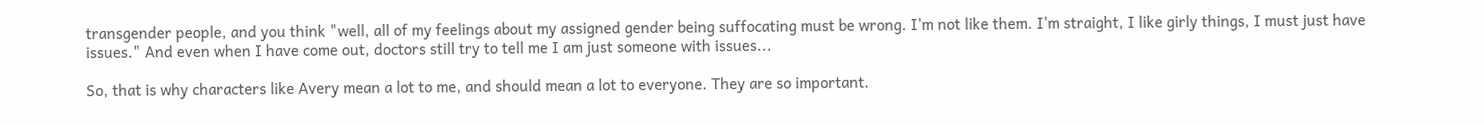transgender people, and you think "well, all of my feelings about my assigned gender being suffocating must be wrong. I'm not like them. I'm straight, I like girly things, I must just have issues." And even when I have come out, doctors still try to tell me I am just someone with issues...

So, that is why characters like Avery mean a lot to me, and should mean a lot to everyone. They are so important.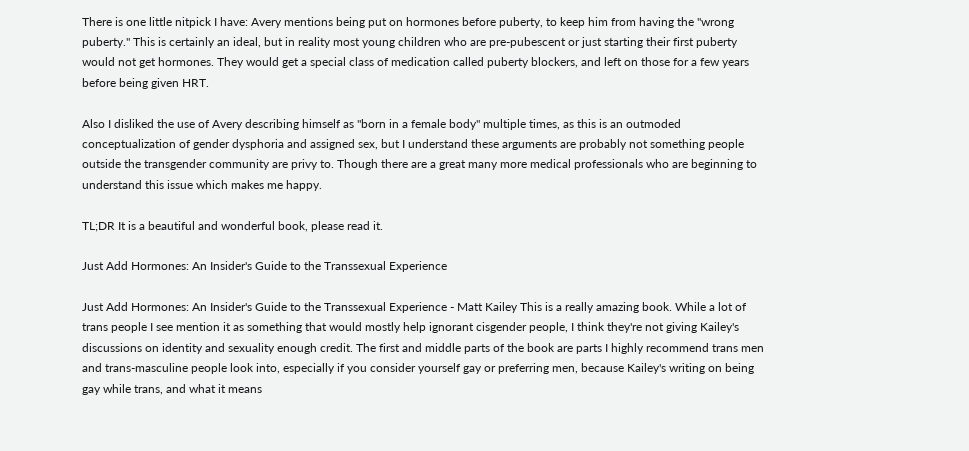There is one little nitpick I have: Avery mentions being put on hormones before puberty, to keep him from having the "wrong puberty." This is certainly an ideal, but in reality most young children who are pre-pubescent or just starting their first puberty would not get hormones. They would get a special class of medication called puberty blockers, and left on those for a few years before being given HRT.

Also I disliked the use of Avery describing himself as "born in a female body" multiple times, as this is an outmoded conceptualization of gender dysphoria and assigned sex, but I understand these arguments are probably not something people outside the transgender community are privy to. Though there are a great many more medical professionals who are beginning to understand this issue which makes me happy.

TL;DR It is a beautiful and wonderful book, please read it.

Just Add Hormones: An Insider's Guide to the Transsexual Experience

Just Add Hormones: An Insider's Guide to the Transsexual Experience - Matt Kailey This is a really amazing book. While a lot of trans people I see mention it as something that would mostly help ignorant cisgender people, I think they're not giving Kailey's discussions on identity and sexuality enough credit. The first and middle parts of the book are parts I highly recommend trans men and trans-masculine people look into, especially if you consider yourself gay or preferring men, because Kailey's writing on being gay while trans, and what it means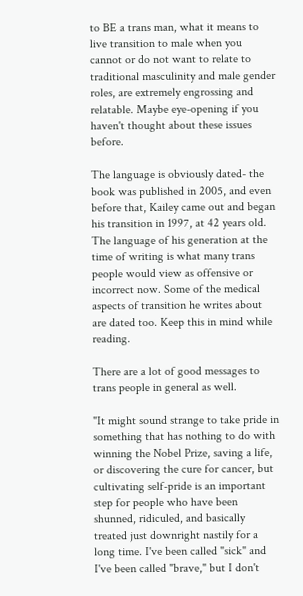to BE a trans man, what it means to live transition to male when you cannot or do not want to relate to traditional masculinity and male gender roles, are extremely engrossing and relatable. Maybe eye-opening if you haven't thought about these issues before.

The language is obviously dated- the book was published in 2005, and even before that, Kailey came out and began his transition in 1997, at 42 years old. The language of his generation at the time of writing is what many trans people would view as offensive or incorrect now. Some of the medical aspects of transition he writes about are dated too. Keep this in mind while reading.

There are a lot of good messages to trans people in general as well.

"It might sound strange to take pride in something that has nothing to do with winning the Nobel Prize, saving a life, or discovering the cure for cancer, but cultivating self-pride is an important step for people who have been shunned, ridiculed, and basically treated just downright nastily for a long time. I've been called "sick" and I've been called "brave," but I don't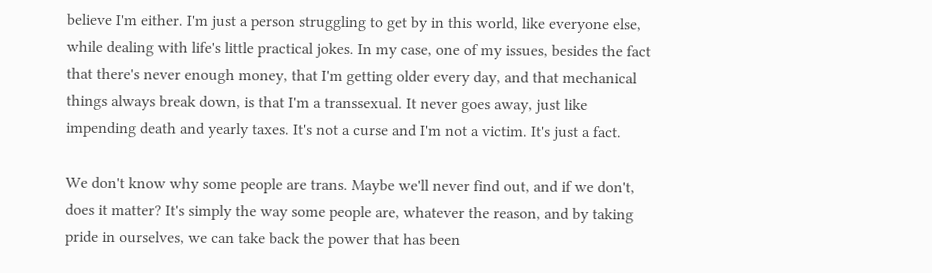believe I'm either. I'm just a person struggling to get by in this world, like everyone else, while dealing with life's little practical jokes. In my case, one of my issues, besides the fact that there's never enough money, that I'm getting older every day, and that mechanical things always break down, is that I'm a transsexual. It never goes away, just like impending death and yearly taxes. It's not a curse and I'm not a victim. It's just a fact.

We don't know why some people are trans. Maybe we'll never find out, and if we don't, does it matter? It's simply the way some people are, whatever the reason, and by taking pride in ourselves, we can take back the power that has been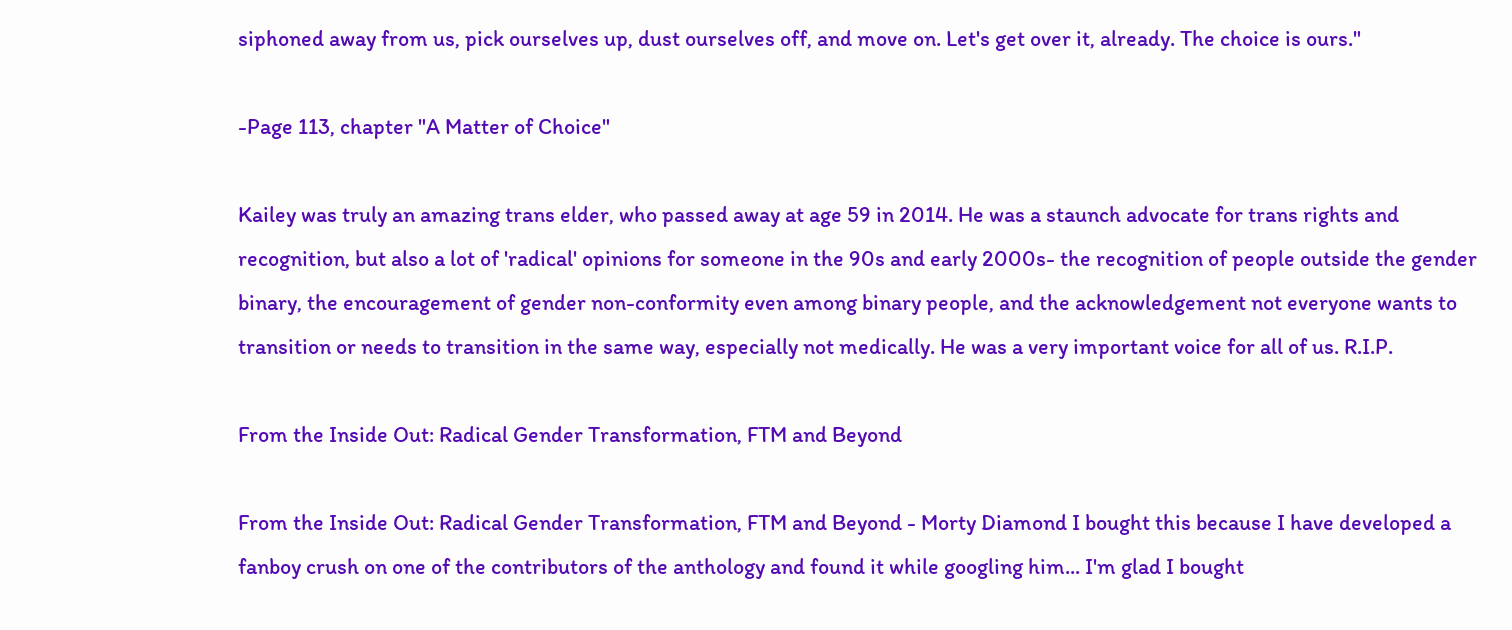siphoned away from us, pick ourselves up, dust ourselves off, and move on. Let's get over it, already. The choice is ours."

-Page 113, chapter "A Matter of Choice"

Kailey was truly an amazing trans elder, who passed away at age 59 in 2014. He was a staunch advocate for trans rights and recognition, but also a lot of 'radical' opinions for someone in the 90s and early 2000s- the recognition of people outside the gender binary, the encouragement of gender non-conformity even among binary people, and the acknowledgement not everyone wants to transition or needs to transition in the same way, especially not medically. He was a very important voice for all of us. R.I.P.

From the Inside Out: Radical Gender Transformation, FTM and Beyond

From the Inside Out: Radical Gender Transformation, FTM and Beyond - Morty Diamond I bought this because I have developed a fanboy crush on one of the contributors of the anthology and found it while googling him... I'm glad I bought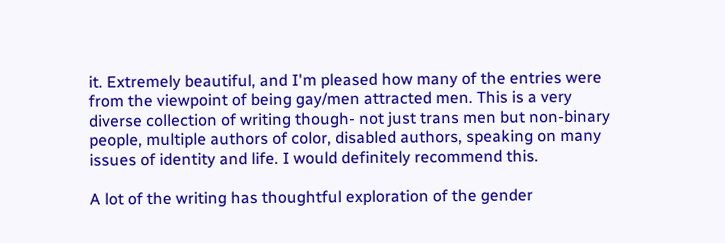it. Extremely beautiful, and I'm pleased how many of the entries were from the viewpoint of being gay/men attracted men. This is a very diverse collection of writing though- not just trans men but non-binary people, multiple authors of color, disabled authors, speaking on many issues of identity and life. I would definitely recommend this.

A lot of the writing has thoughtful exploration of the gender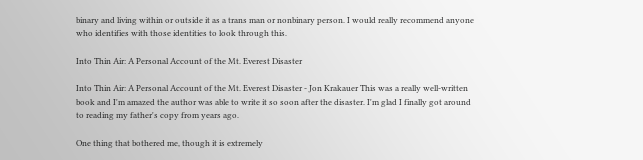binary and living within or outside it as a trans man or nonbinary person. I would really recommend anyone who identifies with those identities to look through this.

Into Thin Air: A Personal Account of the Mt. Everest Disaster

Into Thin Air: A Personal Account of the Mt. Everest Disaster - Jon Krakauer This was a really well-written book and I'm amazed the author was able to write it so soon after the disaster. I'm glad I finally got around to reading my father's copy from years ago.

One thing that bothered me, though it is extremely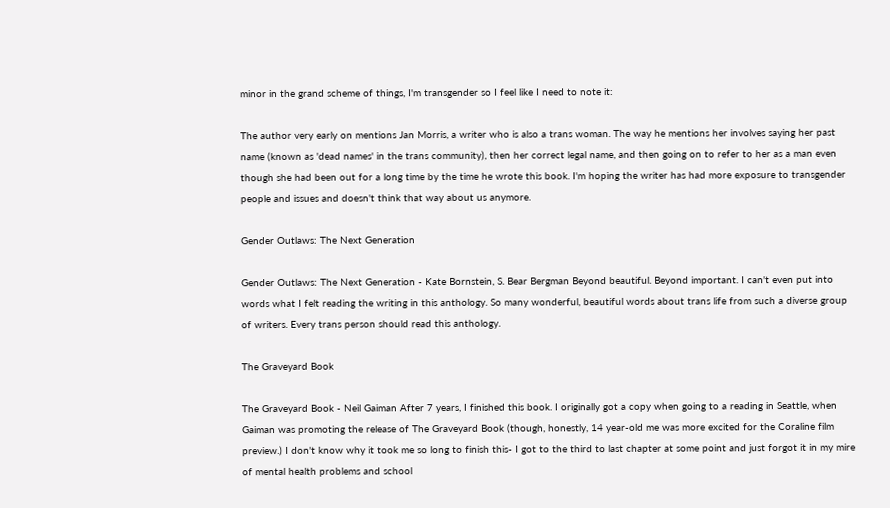minor in the grand scheme of things, I'm transgender so I feel like I need to note it:

The author very early on mentions Jan Morris, a writer who is also a trans woman. The way he mentions her involves saying her past name (known as 'dead names' in the trans community), then her correct legal name, and then going on to refer to her as a man even though she had been out for a long time by the time he wrote this book. I'm hoping the writer has had more exposure to transgender people and issues and doesn't think that way about us anymore.

Gender Outlaws: The Next Generation

Gender Outlaws: The Next Generation - Kate Bornstein, S. Bear Bergman Beyond beautiful. Beyond important. I can't even put into words what I felt reading the writing in this anthology. So many wonderful, beautiful words about trans life from such a diverse group of writers. Every trans person should read this anthology.

The Graveyard Book

The Graveyard Book - Neil Gaiman After 7 years, I finished this book. I originally got a copy when going to a reading in Seattle, when Gaiman was promoting the release of The Graveyard Book (though, honestly, 14 year-old me was more excited for the Coraline film preview.) I don't know why it took me so long to finish this- I got to the third to last chapter at some point and just forgot it in my mire of mental health problems and school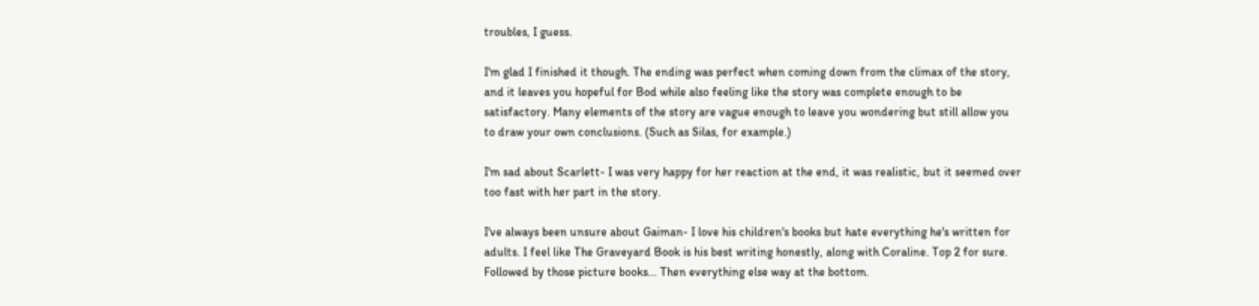troubles, I guess.

I'm glad I finished it though. The ending was perfect when coming down from the climax of the story, and it leaves you hopeful for Bod while also feeling like the story was complete enough to be satisfactory. Many elements of the story are vague enough to leave you wondering but still allow you to draw your own conclusions. (Such as Silas, for example.)

I'm sad about Scarlett- I was very happy for her reaction at the end, it was realistic, but it seemed over too fast with her part in the story.

I've always been unsure about Gaiman- I love his children's books but hate everything he's written for adults. I feel like The Graveyard Book is his best writing honestly, along with Coraline. Top 2 for sure. Followed by those picture books... Then everything else way at the bottom.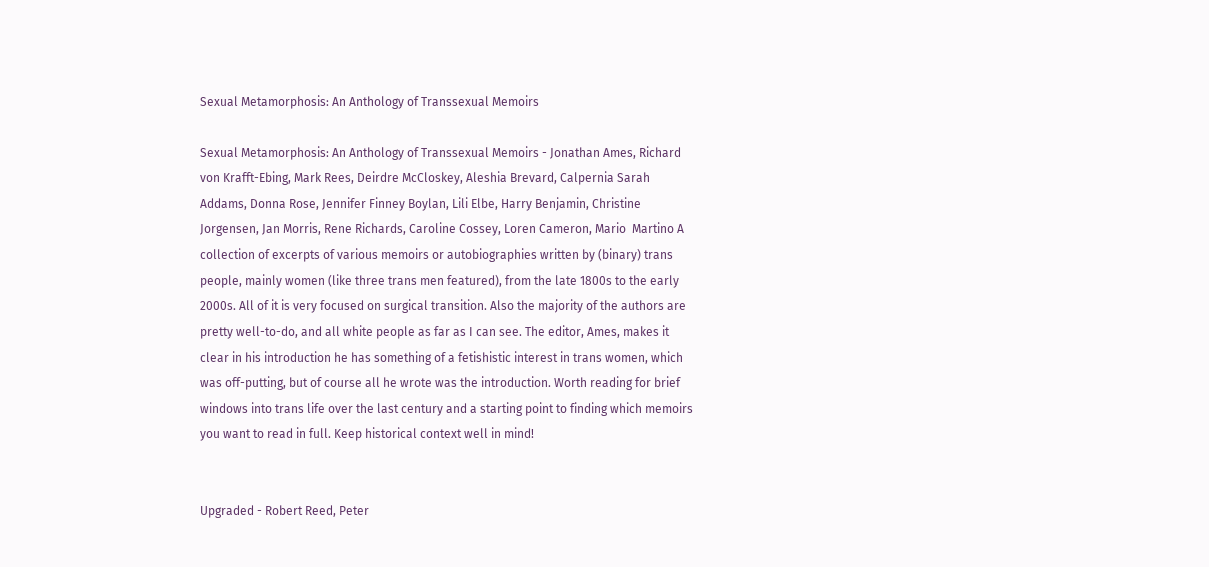Sexual Metamorphosis: An Anthology of Transsexual Memoirs

Sexual Metamorphosis: An Anthology of Transsexual Memoirs - Jonathan Ames, Richard von Krafft-Ebing, Mark Rees, Deirdre McCloskey, Aleshia Brevard, Calpernia Sarah Addams, Donna Rose, Jennifer Finney Boylan, Lili Elbe, Harry Benjamin, Christine Jorgensen, Jan Morris, Rene Richards, Caroline Cossey, Loren Cameron, Mario  Martino A collection of excerpts of various memoirs or autobiographies written by (binary) trans people, mainly women (like three trans men featured), from the late 1800s to the early 2000s. All of it is very focused on surgical transition. Also the majority of the authors are pretty well-to-do, and all white people as far as I can see. The editor, Ames, makes it clear in his introduction he has something of a fetishistic interest in trans women, which was off-putting, but of course all he wrote was the introduction. Worth reading for brief windows into trans life over the last century and a starting point to finding which memoirs you want to read in full. Keep historical context well in mind!


Upgraded - Robert Reed, Peter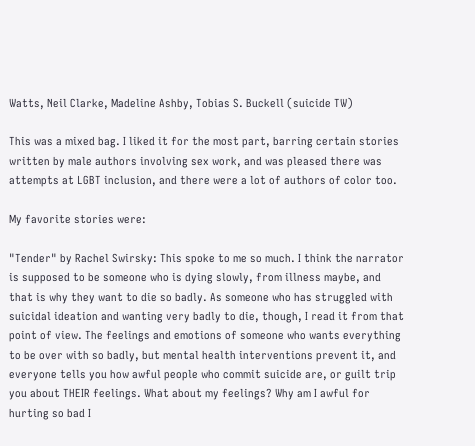Watts, Neil Clarke, Madeline Ashby, Tobias S. Buckell (suicide TW)

This was a mixed bag. I liked it for the most part, barring certain stories written by male authors involving sex work, and was pleased there was attempts at LGBT inclusion, and there were a lot of authors of color too.

My favorite stories were:

"Tender" by Rachel Swirsky: This spoke to me so much. I think the narrator is supposed to be someone who is dying slowly, from illness maybe, and that is why they want to die so badly. As someone who has struggled with suicidal ideation and wanting very badly to die, though, I read it from that point of view. The feelings and emotions of someone who wants everything to be over with so badly, but mental health interventions prevent it, and everyone tells you how awful people who commit suicide are, or guilt trip you about THEIR feelings. What about my feelings? Why am I awful for hurting so bad I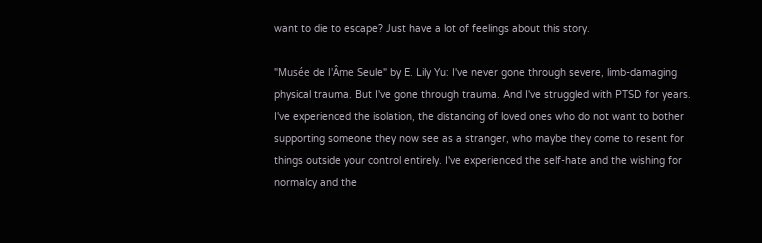want to die to escape? Just have a lot of feelings about this story.

"Musée de l'Âme Seule" by E. Lily Yu: I've never gone through severe, limb-damaging physical trauma. But I've gone through trauma. And I've struggled with PTSD for years. I've experienced the isolation, the distancing of loved ones who do not want to bother supporting someone they now see as a stranger, who maybe they come to resent for things outside your control entirely. I've experienced the self-hate and the wishing for normalcy and the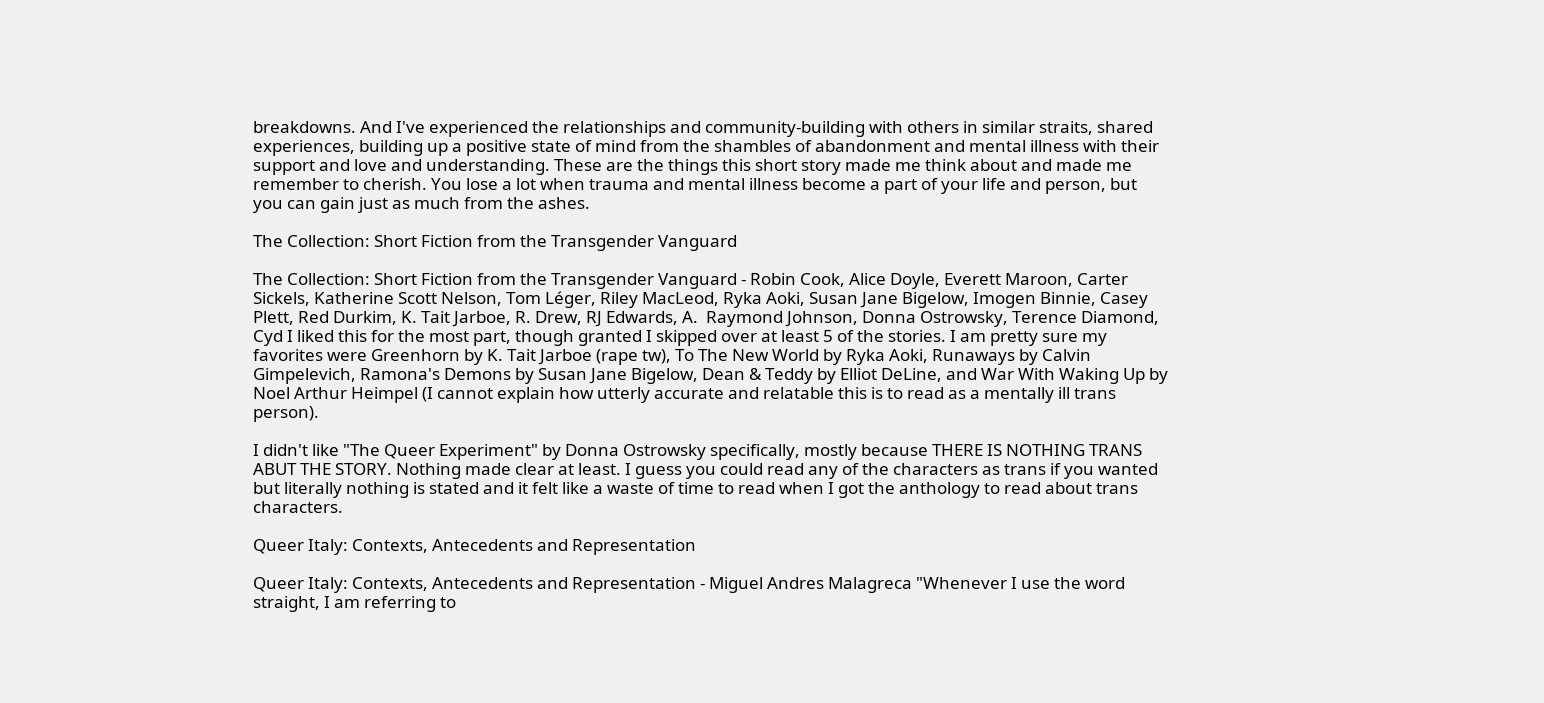breakdowns. And I've experienced the relationships and community-building with others in similar straits, shared experiences, building up a positive state of mind from the shambles of abandonment and mental illness with their support and love and understanding. These are the things this short story made me think about and made me remember to cherish. You lose a lot when trauma and mental illness become a part of your life and person, but you can gain just as much from the ashes.

The Collection: Short Fiction from the Transgender Vanguard

The Collection: Short Fiction from the Transgender Vanguard - Robin Cook, Alice Doyle, Everett Maroon, Carter Sickels, Katherine Scott Nelson, Tom Léger, Riley MacLeod, Ryka Aoki, Susan Jane Bigelow, Imogen Binnie, Casey Plett, Red Durkim, K. Tait Jarboe, R. Drew, RJ Edwards, A.  Raymond Johnson, Donna Ostrowsky, Terence Diamond, Cyd I liked this for the most part, though granted I skipped over at least 5 of the stories. I am pretty sure my favorites were Greenhorn by K. Tait Jarboe (rape tw), To The New World by Ryka Aoki, Runaways by Calvin Gimpelevich, Ramona's Demons by Susan Jane Bigelow, Dean & Teddy by Elliot DeLine, and War With Waking Up by Noel Arthur Heimpel (I cannot explain how utterly accurate and relatable this is to read as a mentally ill trans person).

I didn't like "The Queer Experiment" by Donna Ostrowsky specifically, mostly because THERE IS NOTHING TRANS ABUT THE STORY. Nothing made clear at least. I guess you could read any of the characters as trans if you wanted but literally nothing is stated and it felt like a waste of time to read when I got the anthology to read about trans characters.

Queer Italy: Contexts, Antecedents and Representation

Queer Italy: Contexts, Antecedents and Representation - Miguel Andres Malagreca "Whenever I use the word straight, I am referring to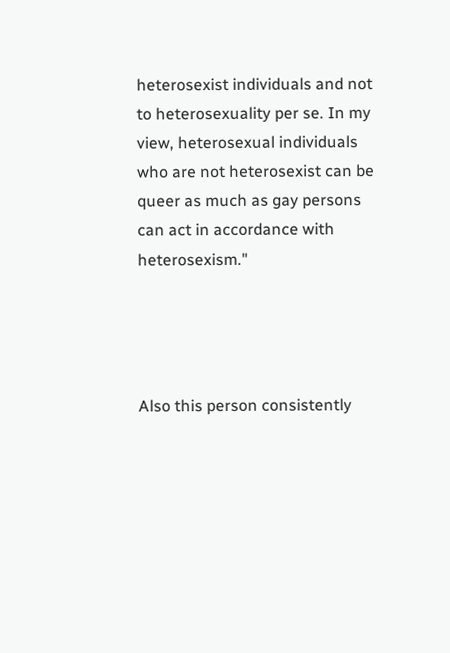heterosexist individuals and not to heterosexuality per se. In my view, heterosexual individuals who are not heterosexist can be queer as much as gay persons can act in accordance with heterosexism."




Also this person consistently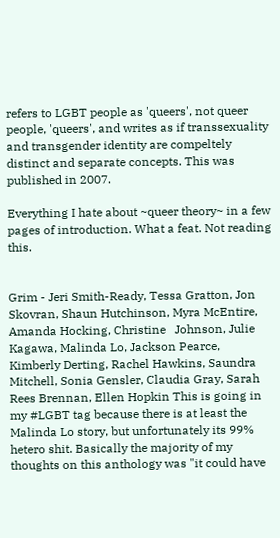refers to LGBT people as 'queers', not queer people, 'queers', and writes as if transsexuality and transgender identity are compeltely distinct and separate concepts. This was published in 2007.

Everything I hate about ~queer theory~ in a few pages of introduction. What a feat. Not reading this.


Grim - Jeri Smith-Ready, Tessa Gratton, Jon Skovran, Shaun Hutchinson, Myra McEntire, Amanda Hocking, Christine   Johnson, Julie Kagawa, Malinda Lo, Jackson Pearce, Kimberly Derting, Rachel Hawkins, Saundra Mitchell, Sonia Gensler, Claudia Gray, Sarah Rees Brennan, Ellen Hopkin This is going in my #LGBT tag because there is at least the Malinda Lo story, but unfortunately its 99% hetero shit. Basically the majority of my thoughts on this anthology was "it could have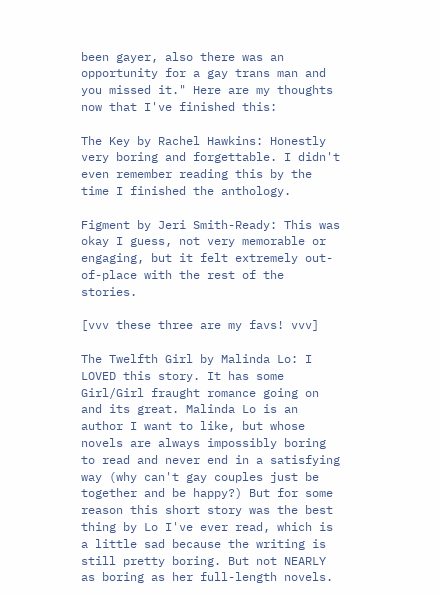been gayer, also there was an opportunity for a gay trans man and you missed it." Here are my thoughts now that I've finished this:

The Key by Rachel Hawkins: Honestly very boring and forgettable. I didn't even remember reading this by the time I finished the anthology.

Figment by Jeri Smith-Ready: This was okay I guess, not very memorable or engaging, but it felt extremely out-of-place with the rest of the stories.

[vvv these three are my favs! vvv]

The Twelfth Girl by Malinda Lo: I LOVED this story. It has some Girl/Girl fraught romance going on and its great. Malinda Lo is an author I want to like, but whose novels are always impossibly boring to read and never end in a satisfying way (why can't gay couples just be together and be happy?) But for some reason this short story was the best thing by Lo I've ever read, which is a little sad because the writing is still pretty boring. But not NEARLY as boring as her full-length novels.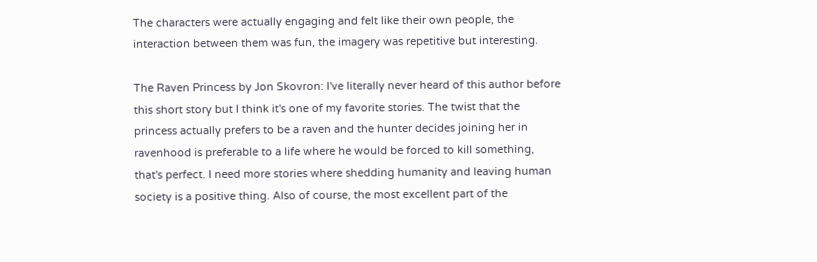The characters were actually engaging and felt like their own people, the interaction between them was fun, the imagery was repetitive but interesting.

The Raven Princess by Jon Skovron: I've literally never heard of this author before this short story but I think it's one of my favorite stories. The twist that the princess actually prefers to be a raven and the hunter decides joining her in ravenhood is preferable to a life where he would be forced to kill something, that's perfect. I need more stories where shedding humanity and leaving human society is a positive thing. Also of course, the most excellent part of the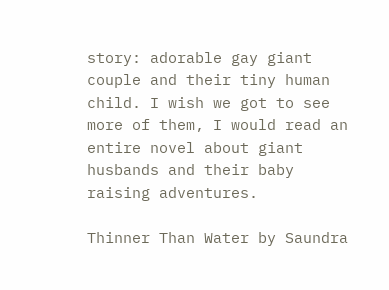story: adorable gay giant couple and their tiny human child. I wish we got to see more of them, I would read an entire novel about giant husbands and their baby raising adventures.

Thinner Than Water by Saundra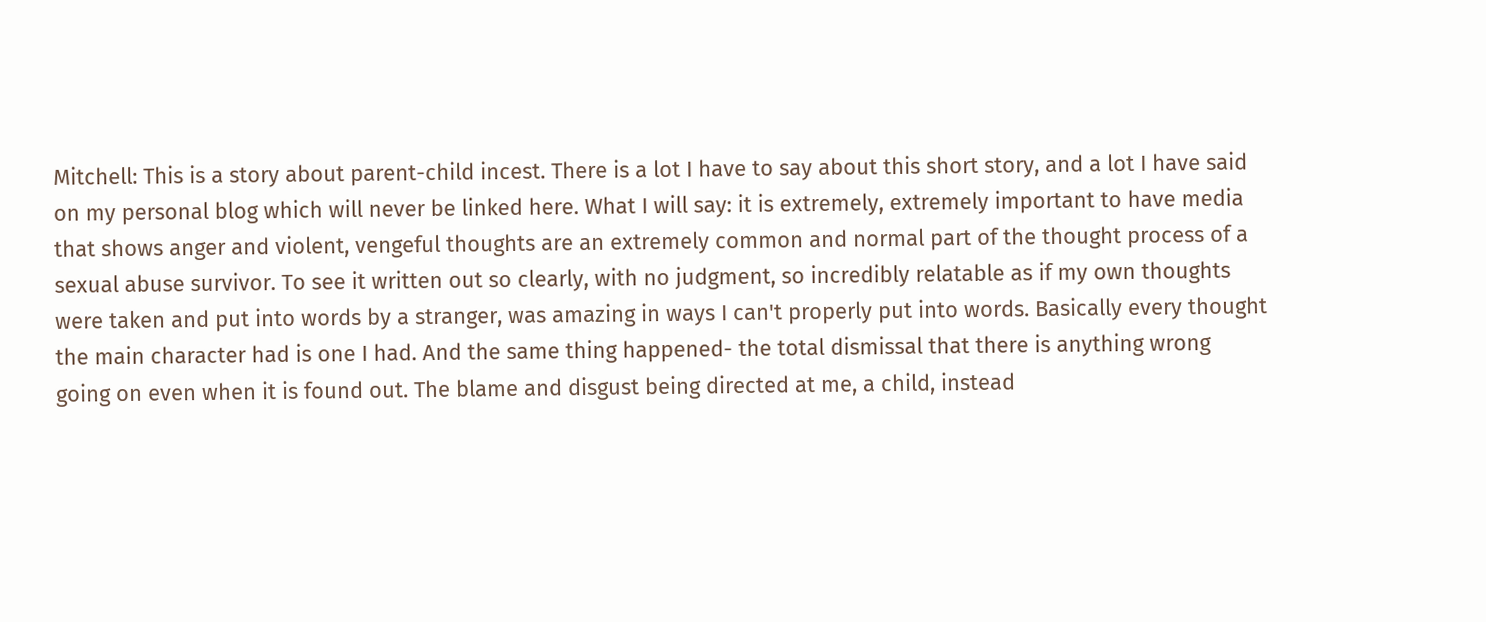Mitchell: This is a story about parent-child incest. There is a lot I have to say about this short story, and a lot I have said on my personal blog which will never be linked here. What I will say: it is extremely, extremely important to have media that shows anger and violent, vengeful thoughts are an extremely common and normal part of the thought process of a sexual abuse survivor. To see it written out so clearly, with no judgment, so incredibly relatable as if my own thoughts were taken and put into words by a stranger, was amazing in ways I can't properly put into words. Basically every thought the main character had is one I had. And the same thing happened- the total dismissal that there is anything wrong going on even when it is found out. The blame and disgust being directed at me, a child, instead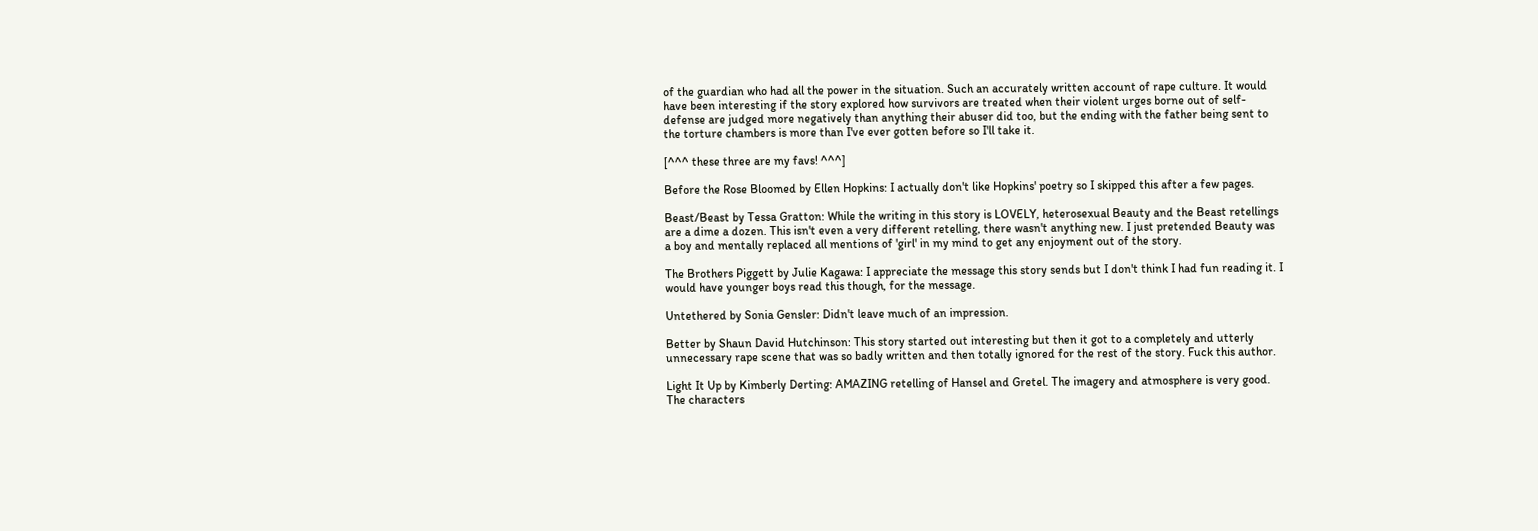of the guardian who had all the power in the situation. Such an accurately written account of rape culture. It would have been interesting if the story explored how survivors are treated when their violent urges borne out of self-defense are judged more negatively than anything their abuser did too, but the ending with the father being sent to the torture chambers is more than I've ever gotten before so I'll take it.

[^^^ these three are my favs! ^^^]

Before the Rose Bloomed by Ellen Hopkins: I actually don't like Hopkins' poetry so I skipped this after a few pages.

Beast/Beast by Tessa Gratton: While the writing in this story is LOVELY, heterosexual Beauty and the Beast retellings are a dime a dozen. This isn't even a very different retelling, there wasn't anything new. I just pretended Beauty was a boy and mentally replaced all mentions of 'girl' in my mind to get any enjoyment out of the story.

The Brothers Piggett by Julie Kagawa: I appreciate the message this story sends but I don't think I had fun reading it. I would have younger boys read this though, for the message.

Untethered by Sonia Gensler: Didn't leave much of an impression.

Better by Shaun David Hutchinson: This story started out interesting but then it got to a completely and utterly unnecessary rape scene that was so badly written and then totally ignored for the rest of the story. Fuck this author.

Light It Up by Kimberly Derting: AMAZING retelling of Hansel and Gretel. The imagery and atmosphere is very good. The characters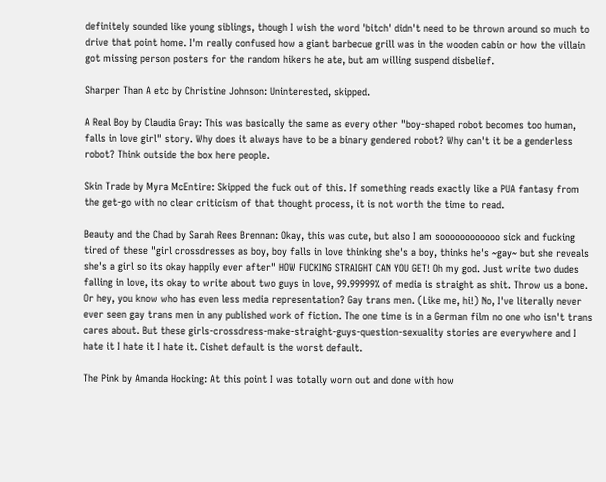definitely sounded like young siblings, though I wish the word 'bitch' didn't need to be thrown around so much to drive that point home. I'm really confused how a giant barbecue grill was in the wooden cabin or how the villain got missing person posters for the random hikers he ate, but am willing suspend disbelief.

Sharper Than A etc by Christine Johnson: Uninterested, skipped.

A Real Boy by Claudia Gray: This was basically the same as every other "boy-shaped robot becomes too human, falls in love girl" story. Why does it always have to be a binary gendered robot? Why can't it be a genderless robot? Think outside the box here people.

Skin Trade by Myra McEntire: Skipped the fuck out of this. If something reads exactly like a PUA fantasy from the get-go with no clear criticism of that thought process, it is not worth the time to read.

Beauty and the Chad by Sarah Rees Brennan: Okay, this was cute, but also I am soooooooooooo sick and fucking tired of these "girl crossdresses as boy, boy falls in love thinking she's a boy, thinks he's ~gay~ but she reveals she's a girl so its okay happily ever after" HOW FUCKING STRAIGHT CAN YOU GET! Oh my god. Just write two dudes falling in love, its okay to write about two guys in love, 99.99999% of media is straight as shit. Throw us a bone. Or hey, you know who has even less media representation? Gay trans men. (Like me, hi!) No, I've literally never ever seen gay trans men in any published work of fiction. The one time is in a German film no one who isn't trans cares about. But these girls-crossdress-make-straight-guys-question-sexuality stories are everywhere and I hate it I hate it I hate it. Cishet default is the worst default.

The Pink by Amanda Hocking: At this point I was totally worn out and done with how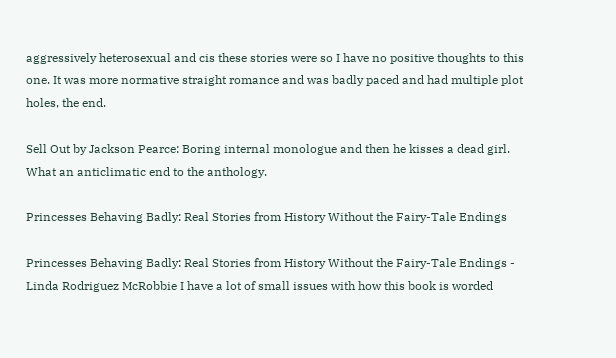aggressively heterosexual and cis these stories were so I have no positive thoughts to this one. It was more normative straight romance and was badly paced and had multiple plot holes, the end.

Sell Out by Jackson Pearce: Boring internal monologue and then he kisses a dead girl. What an anticlimatic end to the anthology.

Princesses Behaving Badly: Real Stories from History Without the Fairy-Tale Endings

Princesses Behaving Badly: Real Stories from History Without the Fairy-Tale Endings - Linda Rodriguez McRobbie I have a lot of small issues with how this book is worded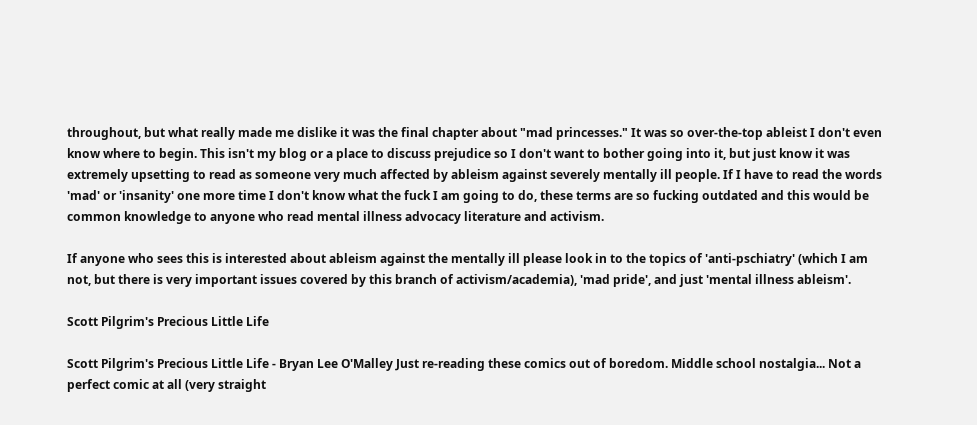throughout, but what really made me dislike it was the final chapter about "mad princesses." It was so over-the-top ableist I don't even know where to begin. This isn't my blog or a place to discuss prejudice so I don't want to bother going into it, but just know it was extremely upsetting to read as someone very much affected by ableism against severely mentally ill people. If I have to read the words 'mad' or 'insanity' one more time I don't know what the fuck I am going to do, these terms are so fucking outdated and this would be common knowledge to anyone who read mental illness advocacy literature and activism.

If anyone who sees this is interested about ableism against the mentally ill please look in to the topics of 'anti-pschiatry' (which I am not, but there is very important issues covered by this branch of activism/academia), 'mad pride', and just 'mental illness ableism'.

Scott Pilgrim's Precious Little Life

Scott Pilgrim's Precious Little Life - Bryan Lee O'Malley Just re-reading these comics out of boredom. Middle school nostalgia... Not a perfect comic at all (very straight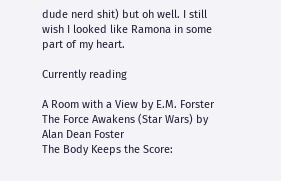dude nerd shit) but oh well. I still wish I looked like Ramona in some part of my heart.

Currently reading

A Room with a View by E.M. Forster
The Force Awakens (Star Wars) by Alan Dean Foster
The Body Keeps the Score: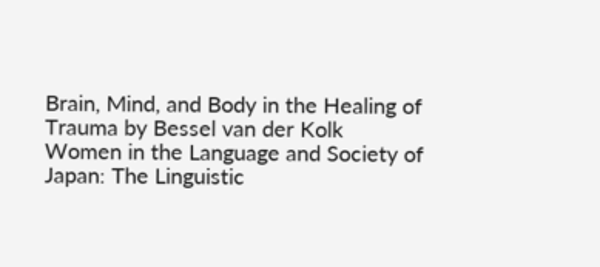Brain, Mind, and Body in the Healing of Trauma by Bessel van der Kolk
Women in the Language and Society of Japan: The Linguistic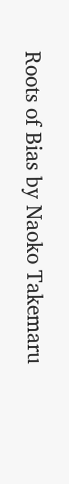Roots of Bias by Naoko Takemaru